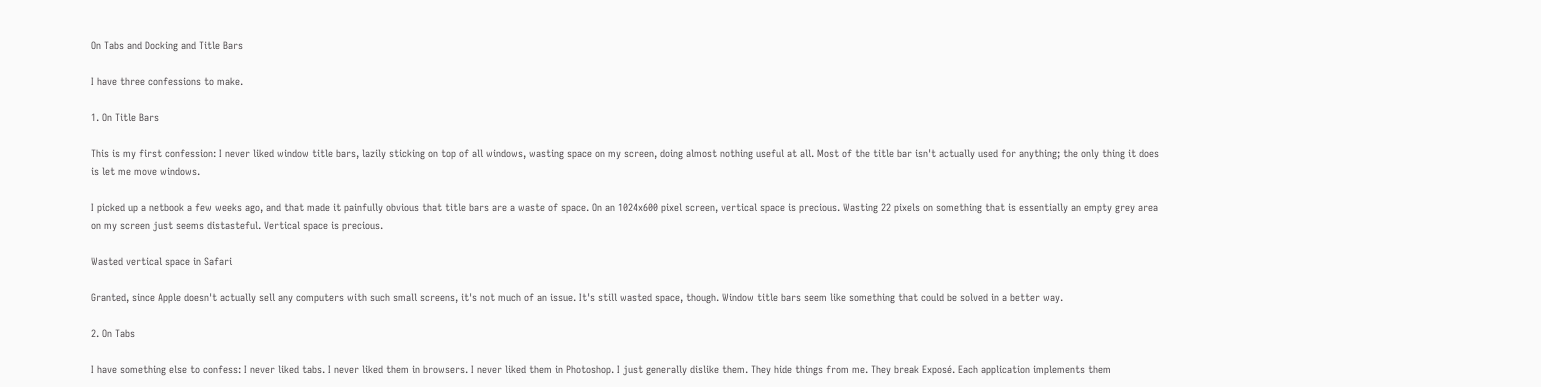On Tabs and Docking and Title Bars

I have three confessions to make.

1. On Title Bars

This is my first confession: I never liked window title bars, lazily sticking on top of all windows, wasting space on my screen, doing almost nothing useful at all. Most of the title bar isn't actually used for anything; the only thing it does is let me move windows.

I picked up a netbook a few weeks ago, and that made it painfully obvious that title bars are a waste of space. On an 1024x600 pixel screen, vertical space is precious. Wasting 22 pixels on something that is essentially an empty grey area on my screen just seems distasteful. Vertical space is precious.

Wasted vertical space in Safari

Granted, since Apple doesn't actually sell any computers with such small screens, it's not much of an issue. It's still wasted space, though. Window title bars seem like something that could be solved in a better way.

2. On Tabs

I have something else to confess: I never liked tabs. I never liked them in browsers. I never liked them in Photoshop. I just generally dislike them. They hide things from me. They break Exposé. Each application implements them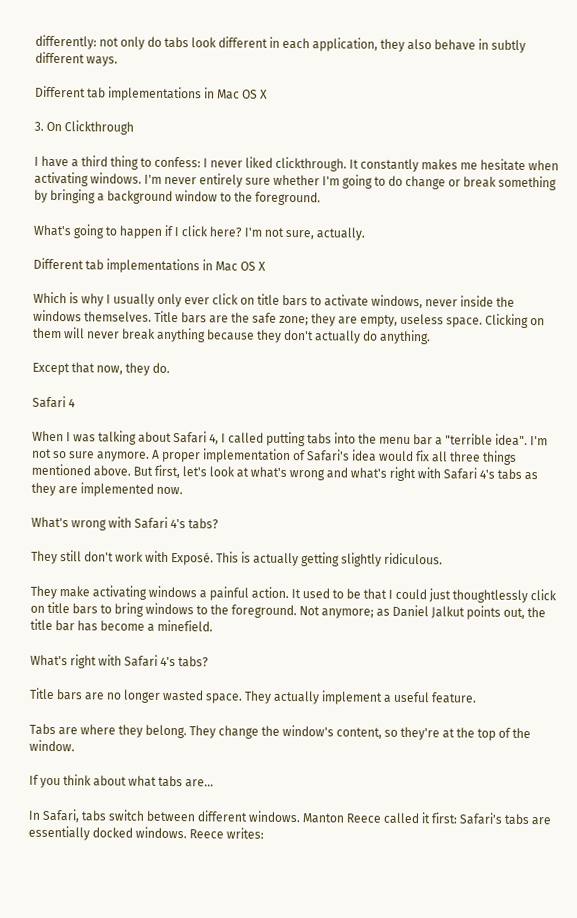differently: not only do tabs look different in each application, they also behave in subtly different ways.

Different tab implementations in Mac OS X

3. On Clickthrough

I have a third thing to confess: I never liked clickthrough. It constantly makes me hesitate when activating windows. I'm never entirely sure whether I'm going to do change or break something by bringing a background window to the foreground.

What's going to happen if I click here? I'm not sure, actually.

Different tab implementations in Mac OS X

Which is why I usually only ever click on title bars to activate windows, never inside the windows themselves. Title bars are the safe zone; they are empty, useless space. Clicking on them will never break anything because they don't actually do anything.

Except that now, they do.

Safari 4

When I was talking about Safari 4, I called putting tabs into the menu bar a "terrible idea". I'm not so sure anymore. A proper implementation of Safari's idea would fix all three things mentioned above. But first, let's look at what's wrong and what's right with Safari 4's tabs as they are implemented now.

What's wrong with Safari 4's tabs?

They still don't work with Exposé. This is actually getting slightly ridiculous.

They make activating windows a painful action. It used to be that I could just thoughtlessly click on title bars to bring windows to the foreground. Not anymore; as Daniel Jalkut points out, the title bar has become a minefield.

What's right with Safari 4's tabs?

Title bars are no longer wasted space. They actually implement a useful feature.

Tabs are where they belong. They change the window's content, so they're at the top of the window.

If you think about what tabs are...

In Safari, tabs switch between different windows. Manton Reece called it first: Safari's tabs are essentially docked windows. Reece writes: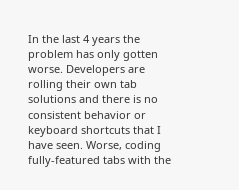In the last 4 years the problem has only gotten worse. Developers are rolling their own tab solutions and there is no consistent behavior or keyboard shortcuts that I have seen. Worse, coding fully-featured tabs with the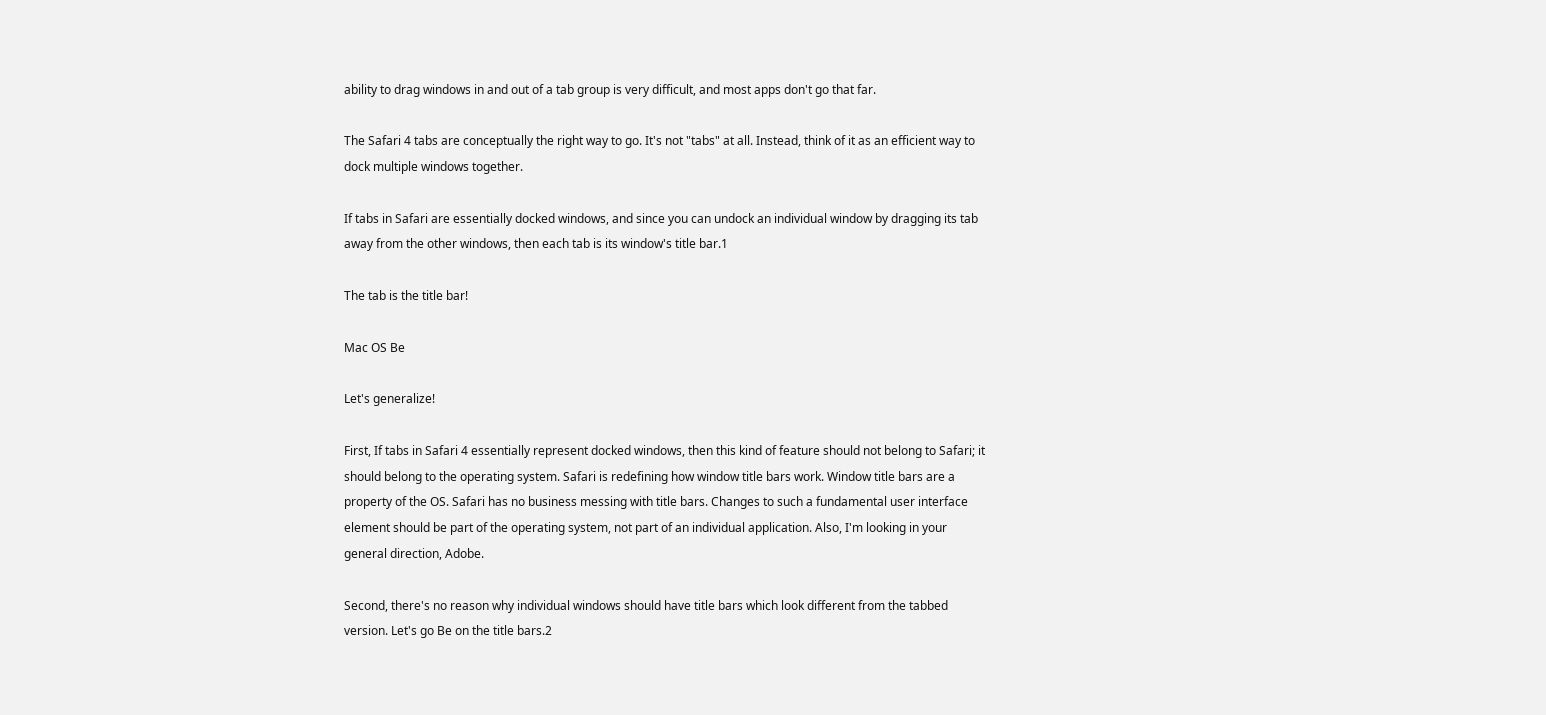ability to drag windows in and out of a tab group is very difficult, and most apps don't go that far.

The Safari 4 tabs are conceptually the right way to go. It's not "tabs" at all. Instead, think of it as an efficient way to dock multiple windows together.

If tabs in Safari are essentially docked windows, and since you can undock an individual window by dragging its tab away from the other windows, then each tab is its window's title bar.1

The tab is the title bar!

Mac OS Be

Let's generalize!

First, If tabs in Safari 4 essentially represent docked windows, then this kind of feature should not belong to Safari; it should belong to the operating system. Safari is redefining how window title bars work. Window title bars are a property of the OS. Safari has no business messing with title bars. Changes to such a fundamental user interface element should be part of the operating system, not part of an individual application. Also, I'm looking in your general direction, Adobe.

Second, there's no reason why individual windows should have title bars which look different from the tabbed version. Let's go Be on the title bars.2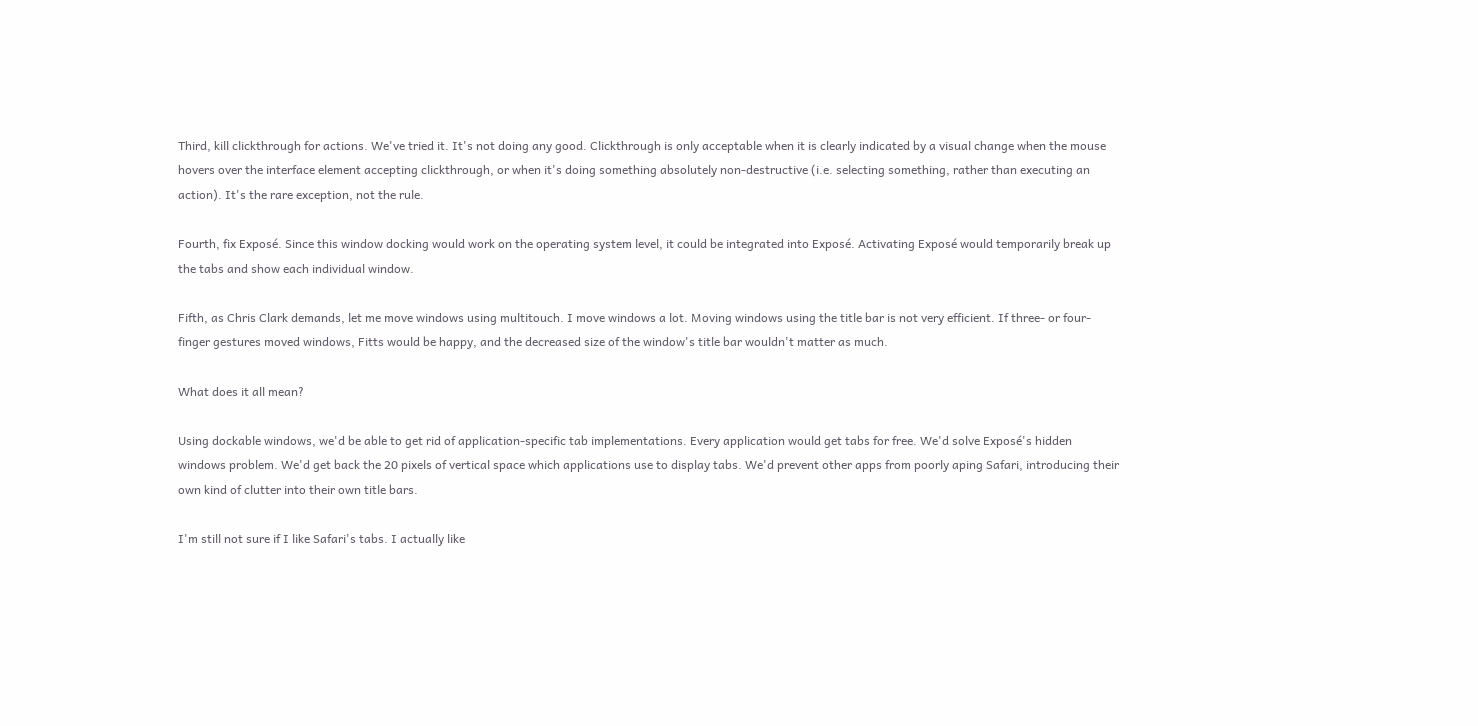Third, kill clickthrough for actions. We've tried it. It's not doing any good. Clickthrough is only acceptable when it is clearly indicated by a visual change when the mouse hovers over the interface element accepting clickthrough, or when it's doing something absolutely non-destructive (i.e. selecting something, rather than executing an action). It's the rare exception, not the rule.

Fourth, fix Exposé. Since this window docking would work on the operating system level, it could be integrated into Exposé. Activating Exposé would temporarily break up the tabs and show each individual window.

Fifth, as Chris Clark demands, let me move windows using multitouch. I move windows a lot. Moving windows using the title bar is not very efficient. If three- or four-finger gestures moved windows, Fitts would be happy, and the decreased size of the window's title bar wouldn't matter as much.

What does it all mean?

Using dockable windows, we'd be able to get rid of application-specific tab implementations. Every application would get tabs for free. We'd solve Exposé's hidden windows problem. We'd get back the 20 pixels of vertical space which applications use to display tabs. We'd prevent other apps from poorly aping Safari, introducing their own kind of clutter into their own title bars.

I'm still not sure if I like Safari's tabs. I actually like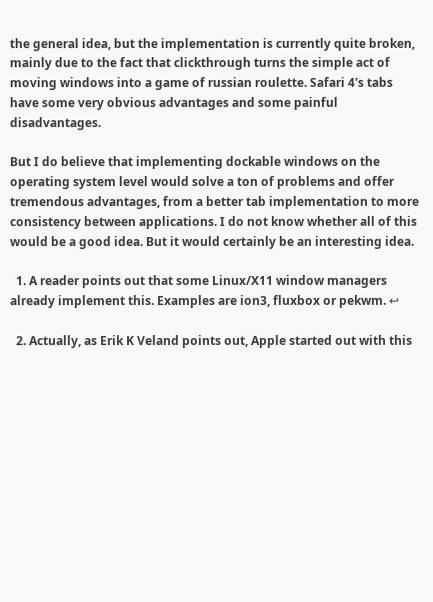the general idea, but the implementation is currently quite broken, mainly due to the fact that clickthrough turns the simple act of moving windows into a game of russian roulette. Safari 4's tabs have some very obvious advantages and some painful disadvantages.

But I do believe that implementing dockable windows on the operating system level would solve a ton of problems and offer tremendous advantages, from a better tab implementation to more consistency between applications. I do not know whether all of this would be a good idea. But it would certainly be an interesting idea.

  1. A reader points out that some Linux/X11 window managers already implement this. Examples are ion3, fluxbox or pekwm. ↩

  2. Actually, as Erik K Veland points out, Apple started out with this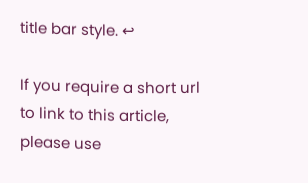title bar style. ↩

If you require a short url to link to this article, please use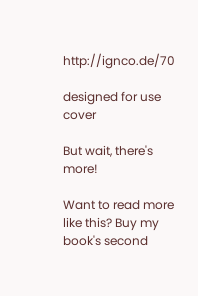http://ignco.de/70

designed for use cover

But wait, there's more!

Want to read more like this? Buy my book's second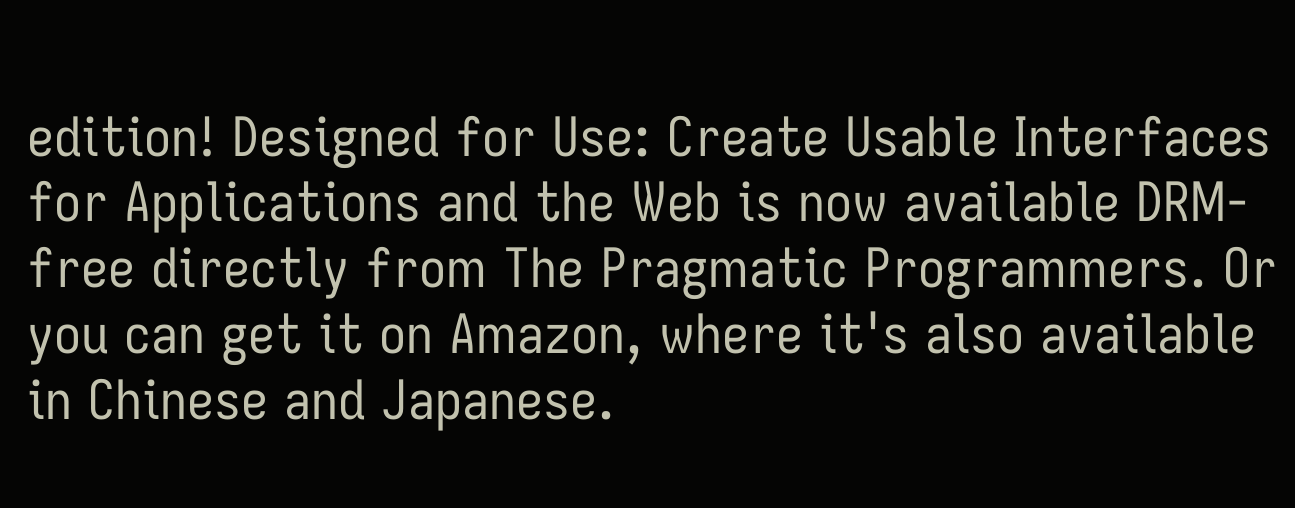edition! Designed for Use: Create Usable Interfaces for Applications and the Web is now available DRM-free directly from The Pragmatic Programmers. Or you can get it on Amazon, where it's also available in Chinese and Japanese.